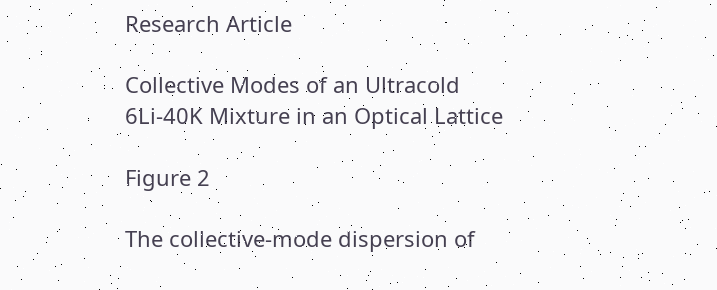Research Article

Collective Modes of an Ultracold 6Li-40K Mixture in an Optical Lattice

Figure 2

The collective-mode dispersion of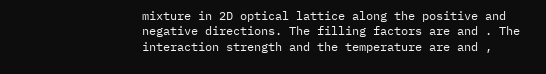mixture in 2D optical lattice along the positive and negative directions. The filling factors are and . The interaction strength and the temperature are and ,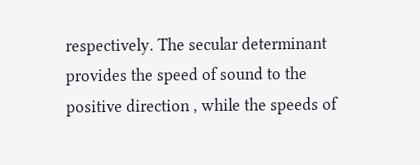respectively. The secular determinant provides the speed of sound to the positive direction , while the speeds of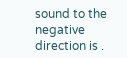sound to the negative direction is .